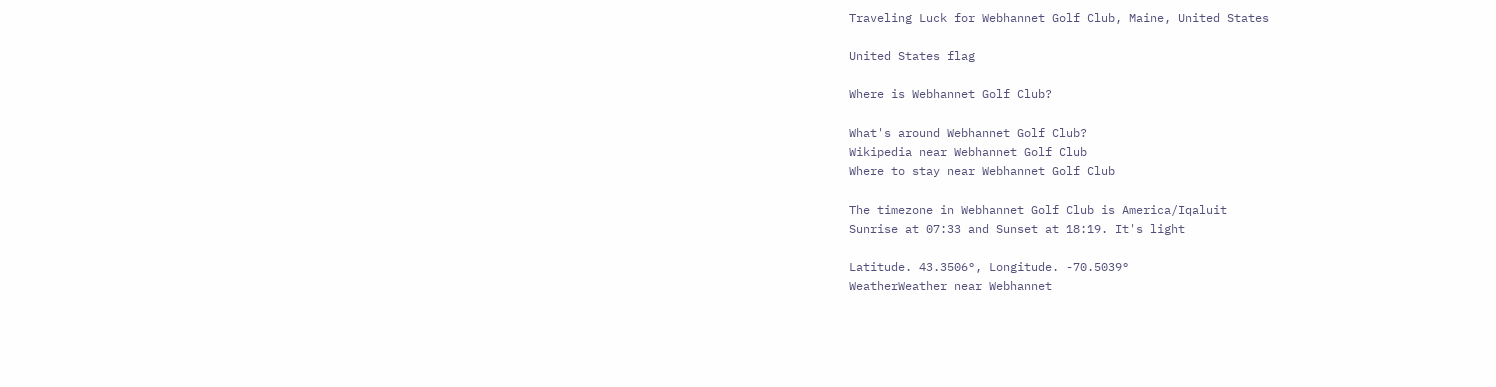Traveling Luck for Webhannet Golf Club, Maine, United States

United States flag

Where is Webhannet Golf Club?

What's around Webhannet Golf Club?
Wikipedia near Webhannet Golf Club
Where to stay near Webhannet Golf Club

The timezone in Webhannet Golf Club is America/Iqaluit
Sunrise at 07:33 and Sunset at 18:19. It's light

Latitude. 43.3506°, Longitude. -70.5039°
WeatherWeather near Webhannet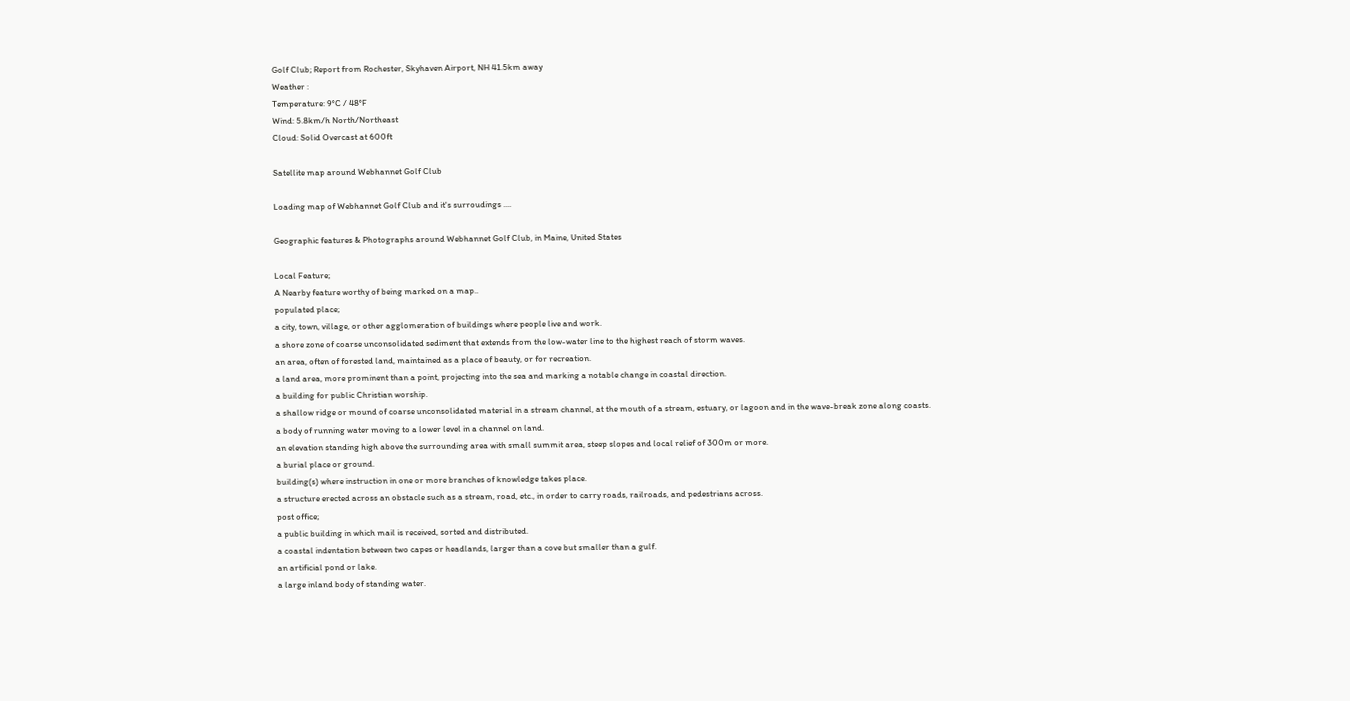Golf Club; Report from Rochester, Skyhaven Airport, NH 41.5km away
Weather :
Temperature: 9°C / 48°F
Wind: 5.8km/h North/Northeast
Cloud: Solid Overcast at 600ft

Satellite map around Webhannet Golf Club

Loading map of Webhannet Golf Club and it's surroudings ....

Geographic features & Photographs around Webhannet Golf Club, in Maine, United States

Local Feature;
A Nearby feature worthy of being marked on a map..
populated place;
a city, town, village, or other agglomeration of buildings where people live and work.
a shore zone of coarse unconsolidated sediment that extends from the low-water line to the highest reach of storm waves.
an area, often of forested land, maintained as a place of beauty, or for recreation.
a land area, more prominent than a point, projecting into the sea and marking a notable change in coastal direction.
a building for public Christian worship.
a shallow ridge or mound of coarse unconsolidated material in a stream channel, at the mouth of a stream, estuary, or lagoon and in the wave-break zone along coasts.
a body of running water moving to a lower level in a channel on land.
an elevation standing high above the surrounding area with small summit area, steep slopes and local relief of 300m or more.
a burial place or ground.
building(s) where instruction in one or more branches of knowledge takes place.
a structure erected across an obstacle such as a stream, road, etc., in order to carry roads, railroads, and pedestrians across.
post office;
a public building in which mail is received, sorted and distributed.
a coastal indentation between two capes or headlands, larger than a cove but smaller than a gulf.
an artificial pond or lake.
a large inland body of standing water.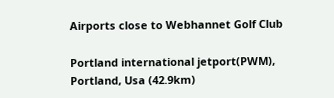Airports close to Webhannet Golf Club

Portland international jetport(PWM), Portland, Usa (42.9km)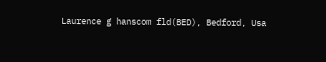Laurence g hanscom fld(BED), Bedford, Usa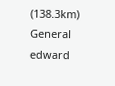(138.3km)
General edward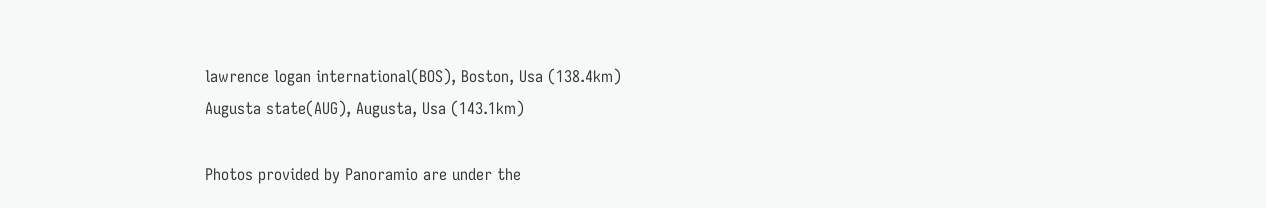lawrence logan international(BOS), Boston, Usa (138.4km)
Augusta state(AUG), Augusta, Usa (143.1km)

Photos provided by Panoramio are under the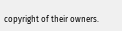copyright of their owners.